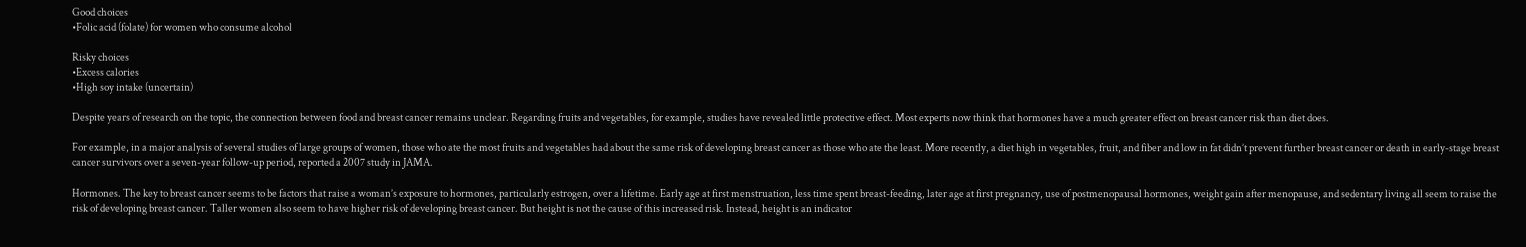Good choices
•Folic acid (folate) for women who consume alcohol

Risky choices
•Excess calories
•High soy intake (uncertain)

Despite years of research on the topic, the connection between food and breast cancer remains unclear. Regarding fruits and vegetables, for example, studies have revealed little protective effect. Most experts now think that hormones have a much greater effect on breast cancer risk than diet does.

For example, in a major analysis of several studies of large groups of women, those who ate the most fruits and vegetables had about the same risk of developing breast cancer as those who ate the least. More recently, a diet high in vegetables, fruit, and fiber and low in fat didn’t prevent further breast cancer or death in early-stage breast cancer survivors over a seven-year follow-up period, reported a 2007 study in JAMA.

Hormones. The key to breast cancer seems to be factors that raise a woman’s exposure to hormones, particularly estrogen, over a lifetime. Early age at first menstruation, less time spent breast-feeding, later age at first pregnancy, use of postmenopausal hormones, weight gain after menopause, and sedentary living all seem to raise the risk of developing breast cancer. Taller women also seem to have higher risk of developing breast cancer. But height is not the cause of this increased risk. Instead, height is an indicator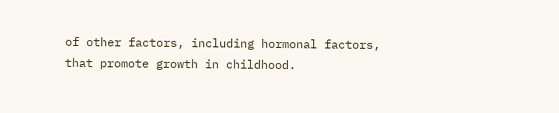of other factors, including hormonal factors, that promote growth in childhood.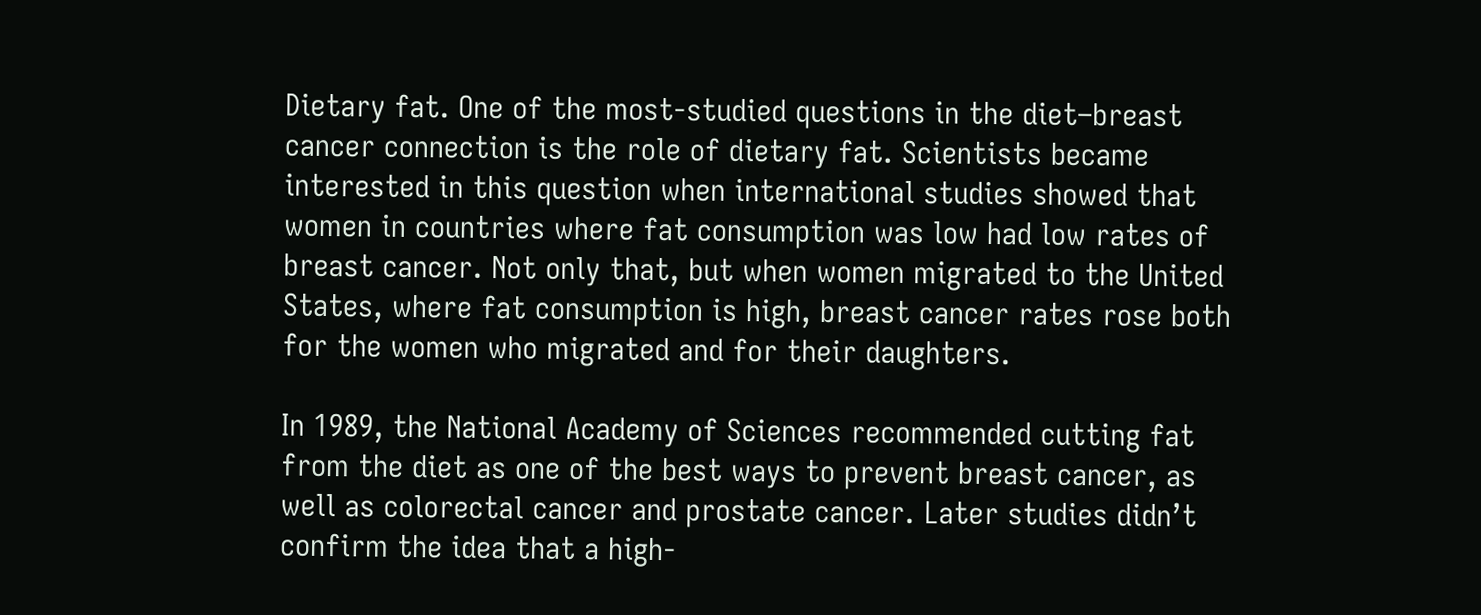Dietary fat. One of the most-studied questions in the diet–breast cancer connection is the role of dietary fat. Scientists became interested in this question when international studies showed that women in countries where fat consumption was low had low rates of breast cancer. Not only that, but when women migrated to the United States, where fat consumption is high, breast cancer rates rose both for the women who migrated and for their daughters.

In 1989, the National Academy of Sciences recommended cutting fat from the diet as one of the best ways to prevent breast cancer, as well as colorectal cancer and prostate cancer. Later studies didn’t confirm the idea that a high-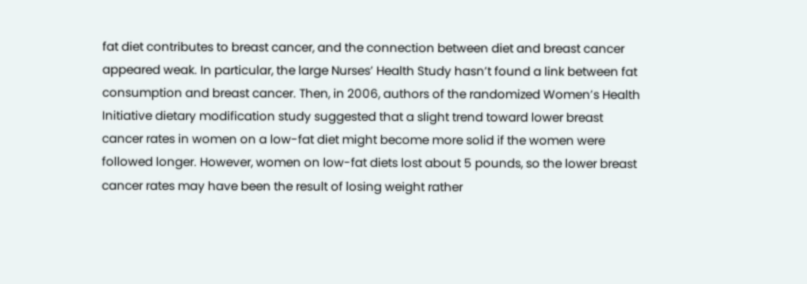fat diet contributes to breast cancer, and the connection between diet and breast cancer appeared weak. In particular, the large Nurses’ Health Study hasn’t found a link between fat consumption and breast cancer. Then, in 2006, authors of the randomized Women’s Health Initiative dietary modification study suggested that a slight trend toward lower breast cancer rates in women on a low-fat diet might become more solid if the women were followed longer. However, women on low-fat diets lost about 5 pounds, so the lower breast cancer rates may have been the result of losing weight rather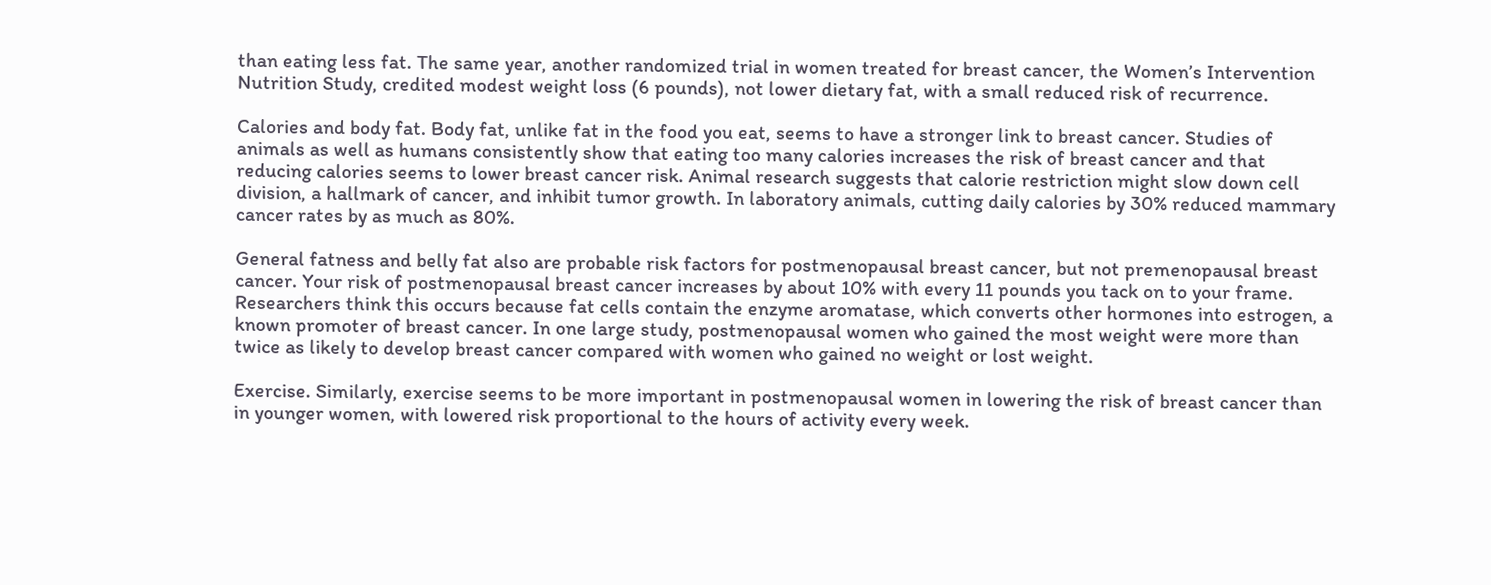than eating less fat. The same year, another randomized trial in women treated for breast cancer, the Women’s Intervention Nutrition Study, credited modest weight loss (6 pounds), not lower dietary fat, with a small reduced risk of recurrence.

Calories and body fat. Body fat, unlike fat in the food you eat, seems to have a stronger link to breast cancer. Studies of animals as well as humans consistently show that eating too many calories increases the risk of breast cancer and that reducing calories seems to lower breast cancer risk. Animal research suggests that calorie restriction might slow down cell division, a hallmark of cancer, and inhibit tumor growth. In laboratory animals, cutting daily calories by 30% reduced mammary cancer rates by as much as 80%.

General fatness and belly fat also are probable risk factors for postmenopausal breast cancer, but not premenopausal breast cancer. Your risk of postmenopausal breast cancer increases by about 10% with every 11 pounds you tack on to your frame. Researchers think this occurs because fat cells contain the enzyme aromatase, which converts other hormones into estrogen, a known promoter of breast cancer. In one large study, postmenopausal women who gained the most weight were more than twice as likely to develop breast cancer compared with women who gained no weight or lost weight.

Exercise. Similarly, exercise seems to be more important in postmenopausal women in lowering the risk of breast cancer than in younger women, with lowered risk proportional to the hours of activity every week.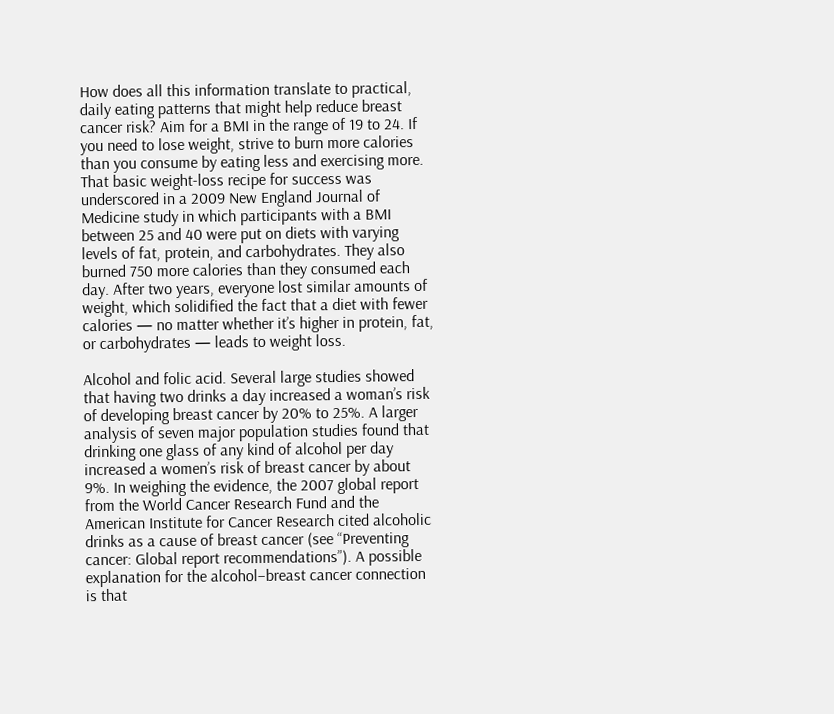How does all this information translate to practical, daily eating patterns that might help reduce breast cancer risk? Aim for a BMI in the range of 19 to 24. If you need to lose weight, strive to burn more calories than you consume by eating less and exercising more. That basic weight-loss recipe for success was underscored in a 2009 New England Journal of Medicine study in which participants with a BMI between 25 and 40 were put on diets with varying levels of fat, protein, and carbohydrates. They also burned 750 more calories than they consumed each day. After two years, everyone lost similar amounts of weight, which solidified the fact that a diet with fewer calories — no matter whether it’s higher in protein, fat, or carbohydrates — leads to weight loss.

Alcohol and folic acid. Several large studies showed that having two drinks a day increased a woman’s risk of developing breast cancer by 20% to 25%. A larger analysis of seven major population studies found that drinking one glass of any kind of alcohol per day increased a women’s risk of breast cancer by about 9%. In weighing the evidence, the 2007 global report from the World Cancer Research Fund and the American Institute for Cancer Research cited alcoholic drinks as a cause of breast cancer (see “Preventing cancer: Global report recommendations”). A possible explanation for the alcohol–breast cancer connection is that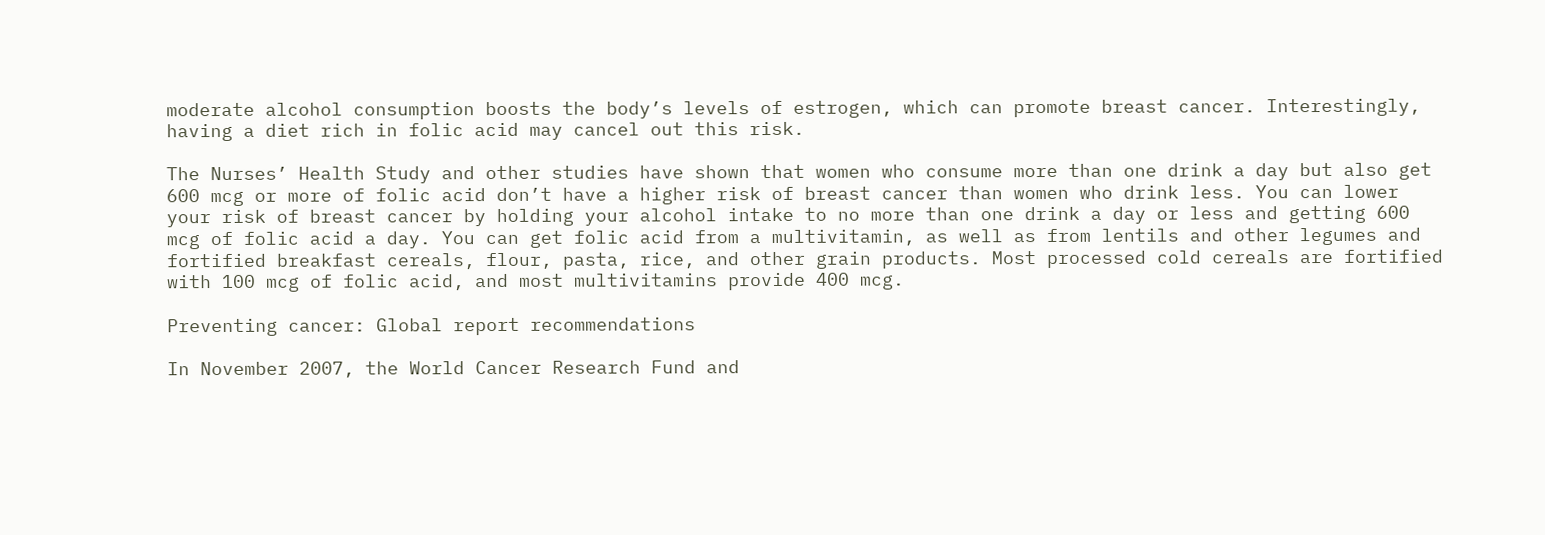moderate alcohol consumption boosts the body’s levels of estrogen, which can promote breast cancer. Interestingly, having a diet rich in folic acid may cancel out this risk.

The Nurses’ Health Study and other studies have shown that women who consume more than one drink a day but also get 600 mcg or more of folic acid don’t have a higher risk of breast cancer than women who drink less. You can lower your risk of breast cancer by holding your alcohol intake to no more than one drink a day or less and getting 600 mcg of folic acid a day. You can get folic acid from a multivitamin, as well as from lentils and other legumes and fortified breakfast cereals, flour, pasta, rice, and other grain products. Most processed cold cereals are fortified with 100 mcg of folic acid, and most multivitamins provide 400 mcg.

Preventing cancer: Global report recommendations

In November 2007, the World Cancer Research Fund and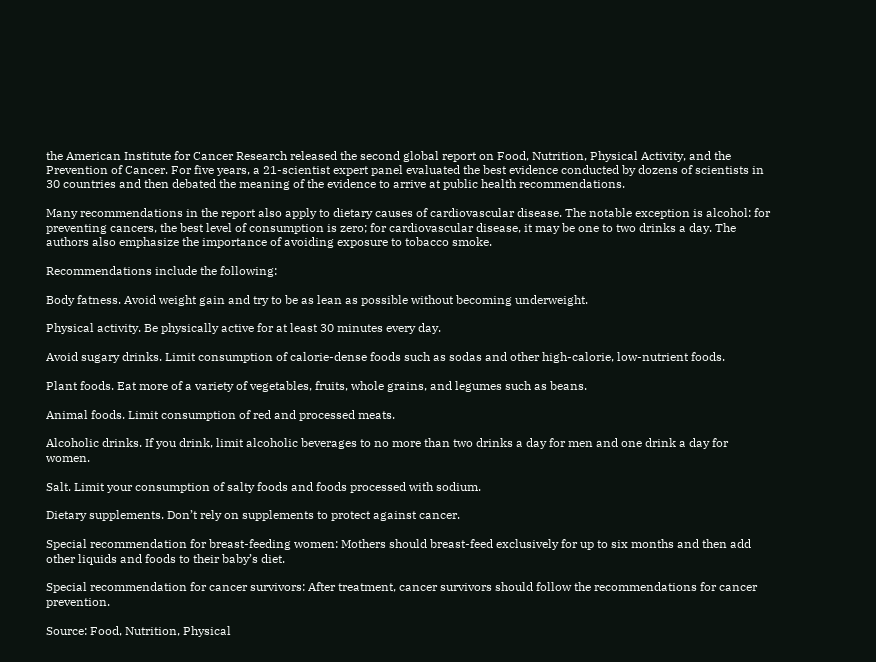the American Institute for Cancer Research released the second global report on Food, Nutrition, Physical Activity, and the Prevention of Cancer. For five years, a 21-scientist expert panel evaluated the best evidence conducted by dozens of scientists in 30 countries and then debated the meaning of the evidence to arrive at public health recommendations.

Many recommendations in the report also apply to dietary causes of cardiovascular disease. The notable exception is alcohol: for preventing cancers, the best level of consumption is zero; for cardiovascular disease, it may be one to two drinks a day. The authors also emphasize the importance of avoiding exposure to tobacco smoke.

Recommendations include the following:

Body fatness. Avoid weight gain and try to be as lean as possible without becoming underweight.

Physical activity. Be physically active for at least 30 minutes every day.

Avoid sugary drinks. Limit consumption of calorie-dense foods such as sodas and other high-calorie, low-nutrient foods.

Plant foods. Eat more of a variety of vegetables, fruits, whole grains, and legumes such as beans.

Animal foods. Limit consumption of red and processed meats.

Alcoholic drinks. If you drink, limit alcoholic beverages to no more than two drinks a day for men and one drink a day for women.

Salt. Limit your consumption of salty foods and foods processed with sodium.

Dietary supplements. Don’t rely on supplements to protect against cancer.

Special recommendation for breast-feeding women: Mothers should breast-feed exclusively for up to six months and then add other liquids and foods to their baby’s diet.

Special recommendation for cancer survivors: After treatment, cancer survivors should follow the recommendations for cancer prevention.

Source: Food, Nutrition, Physical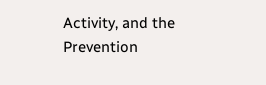Activity, and the Prevention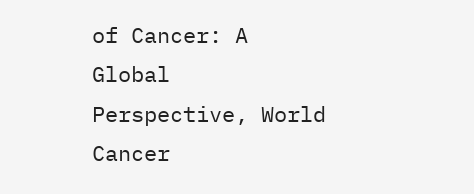of Cancer: A Global Perspective, World Cancer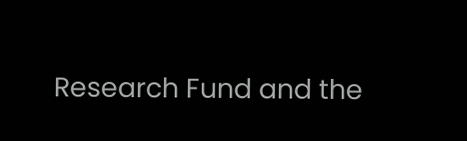Research Fund and the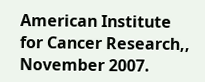American Institute for Cancer Research,, November 2007.